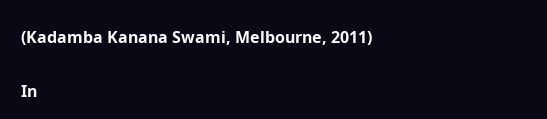(Kadamba Kanana Swami, Melbourne, 2011)

In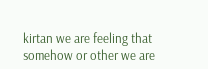kirtan we are feeling that somehow or other we are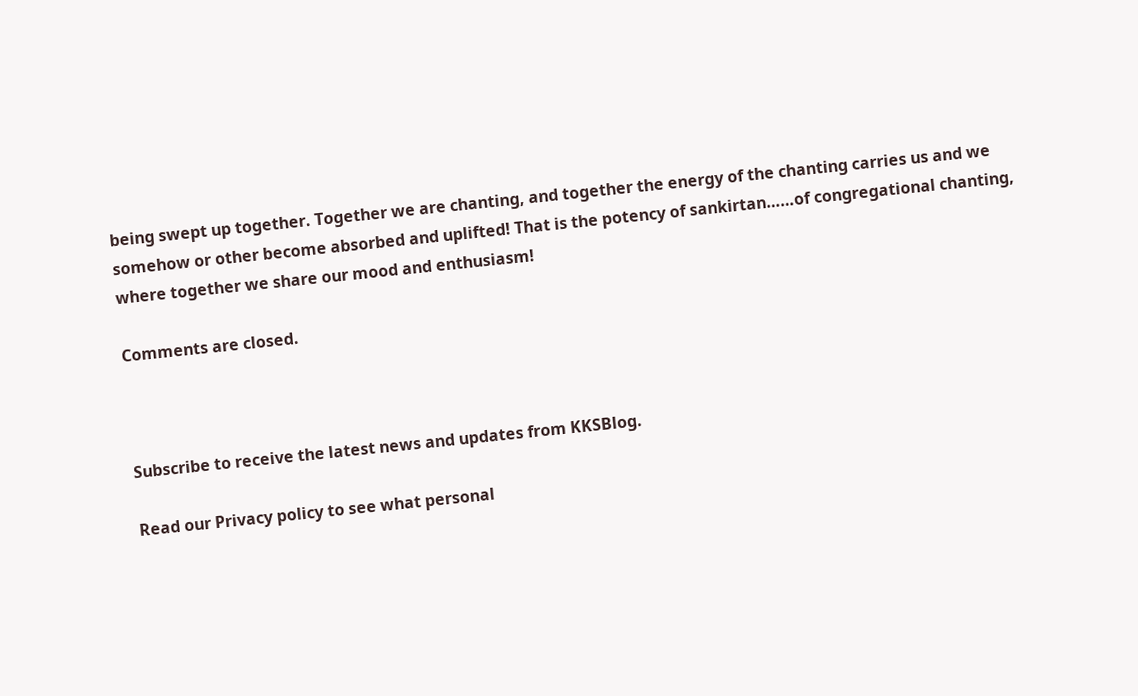being swept up together. Together we are chanting, and together the energy of the chanting carries us and we somehow or other become absorbed and uplifted! That is the potency of sankirtan……of congregational chanting, where together we share our mood and enthusiasm!

Comments are closed.



Subscribe to receive the latest news and updates from KKSBlog.

Read our Privacy policy to see what personal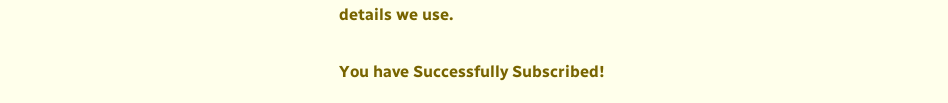details we use.

You have Successfully Subscribed!